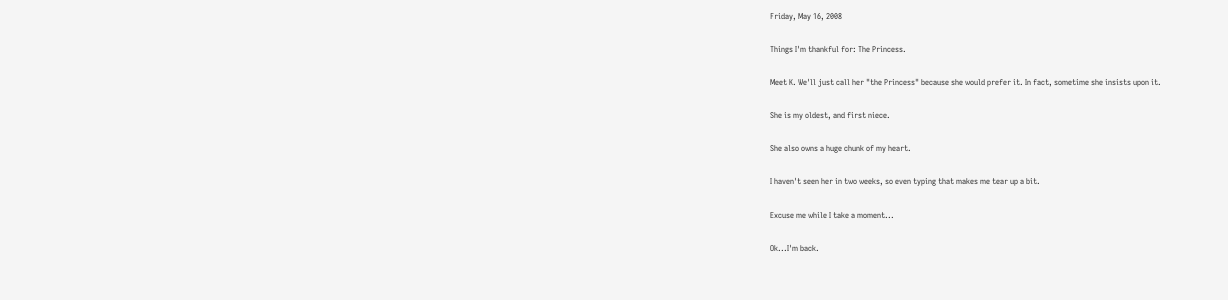Friday, May 16, 2008

Things I'm thankful for: The Princess.

Meet K. We'll just call her "the Princess" because she would prefer it. In fact, sometime she insists upon it.

She is my oldest, and first niece.

She also owns a huge chunk of my heart.

I haven't seen her in two weeks, so even typing that makes me tear up a bit.

Excuse me while I take a moment...

Ok...I'm back.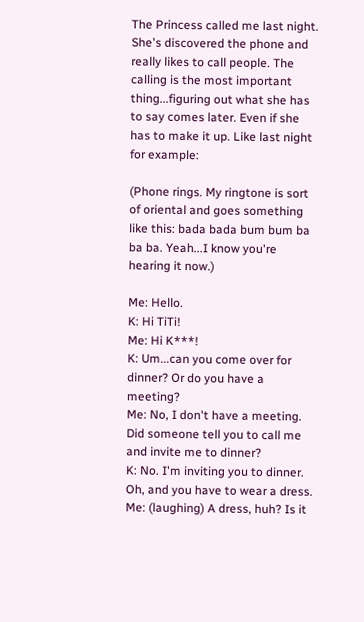The Princess called me last night. She's discovered the phone and really likes to call people. The calling is the most important thing...figuring out what she has to say comes later. Even if she has to make it up. Like last night for example:

(Phone rings. My ringtone is sort of oriental and goes something like this: bada bada bum bum ba ba ba. Yeah...I know you're hearing it now.)

Me: Hello.
K: Hi TiTi!
Me: Hi K***!
K: Um...can you come over for dinner? Or do you have a meeting?
Me: No, I don't have a meeting. Did someone tell you to call me and invite me to dinner?
K: No. I'm inviting you to dinner. Oh, and you have to wear a dress.
Me: (laughing) A dress, huh? Is it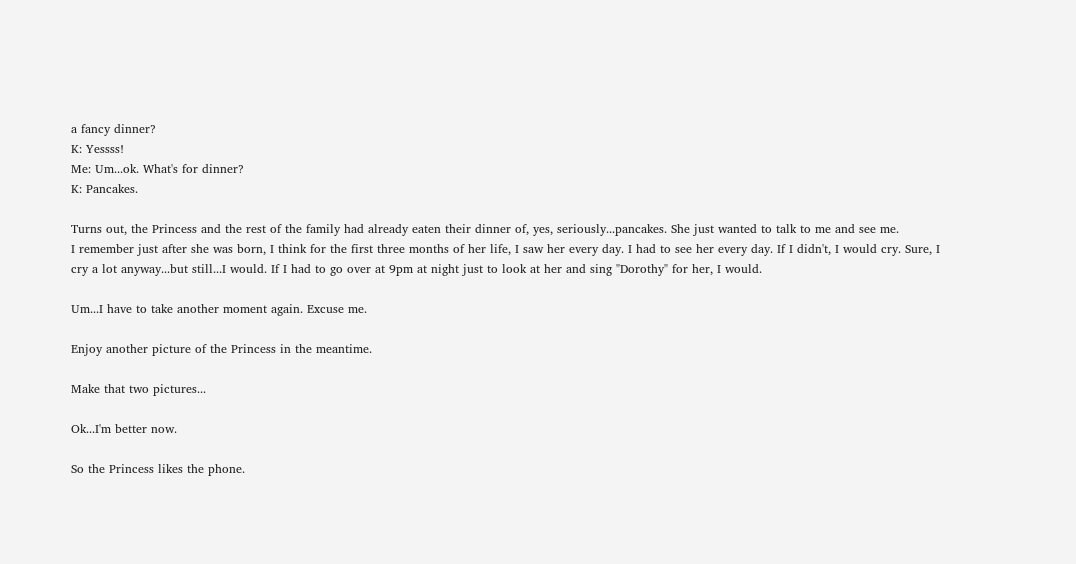a fancy dinner?
K: Yessss!
Me: Um...ok. What's for dinner?
K: Pancakes.

Turns out, the Princess and the rest of the family had already eaten their dinner of, yes, seriously...pancakes. She just wanted to talk to me and see me.
I remember just after she was born, I think for the first three months of her life, I saw her every day. I had to see her every day. If I didn't, I would cry. Sure, I cry a lot anyway...but still...I would. If I had to go over at 9pm at night just to look at her and sing "Dorothy" for her, I would.

Um...I have to take another moment again. Excuse me.

Enjoy another picture of the Princess in the meantime.

Make that two pictures...

Ok...I'm better now.

So the Princess likes the phone.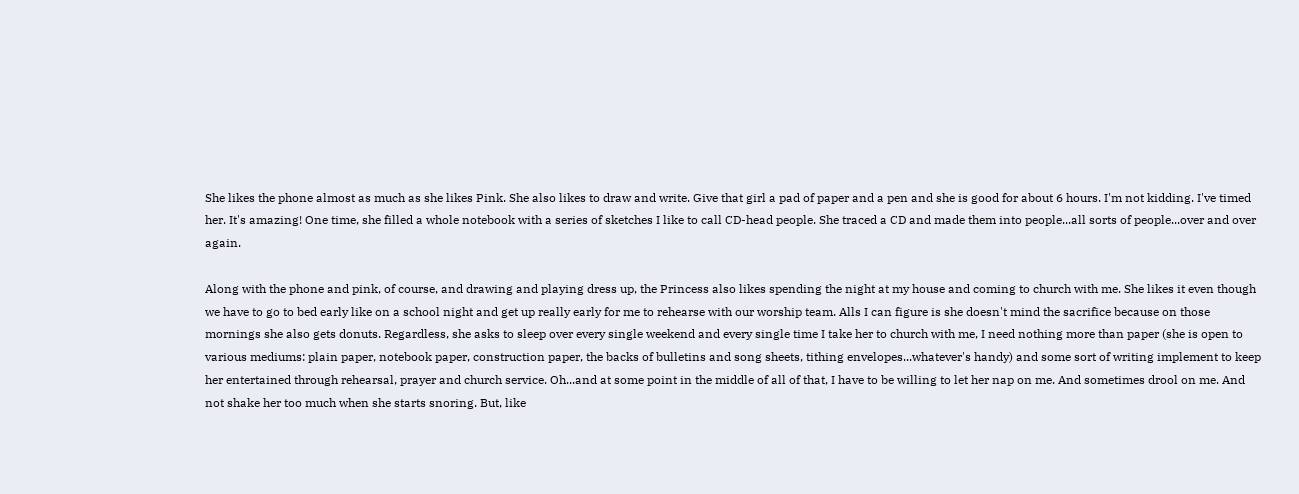She likes the phone almost as much as she likes Pink. She also likes to draw and write. Give that girl a pad of paper and a pen and she is good for about 6 hours. I'm not kidding. I've timed her. It's amazing! One time, she filled a whole notebook with a series of sketches I like to call CD-head people. She traced a CD and made them into people...all sorts of people...over and over again.

Along with the phone and pink, of course, and drawing and playing dress up, the Princess also likes spending the night at my house and coming to church with me. She likes it even though we have to go to bed early like on a school night and get up really early for me to rehearse with our worship team. Alls I can figure is she doesn't mind the sacrifice because on those mornings she also gets donuts. Regardless, she asks to sleep over every single weekend and every single time I take her to church with me, I need nothing more than paper (she is open to various mediums: plain paper, notebook paper, construction paper, the backs of bulletins and song sheets, tithing envelopes...whatever's handy) and some sort of writing implement to keep her entertained through rehearsal, prayer and church service. Oh...and at some point in the middle of all of that, I have to be willing to let her nap on me. And sometimes drool on me. And not shake her too much when she starts snoring. But, like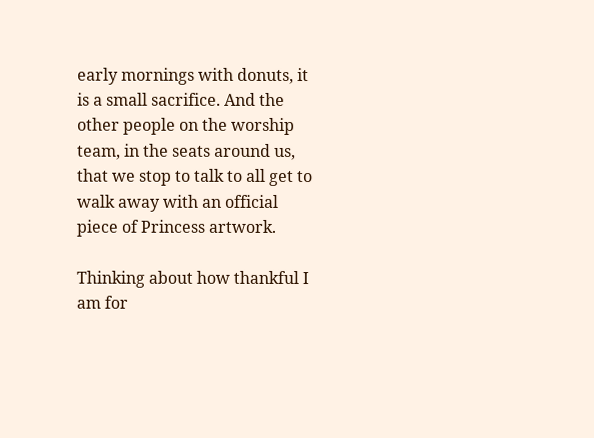early mornings with donuts, it is a small sacrifice. And the other people on the worship team, in the seats around us, that we stop to talk to all get to walk away with an official piece of Princess artwork.

Thinking about how thankful I am for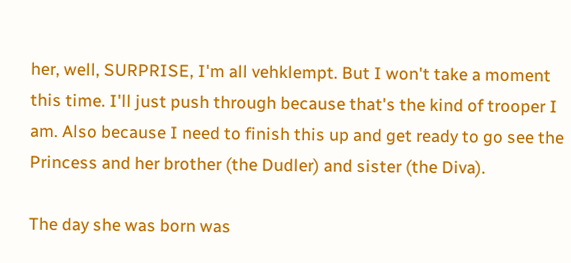her, well, SURPRISE, I'm all vehklempt. But I won't take a moment this time. I'll just push through because that's the kind of trooper I am. Also because I need to finish this up and get ready to go see the Princess and her brother (the Dudler) and sister (the Diva).

The day she was born was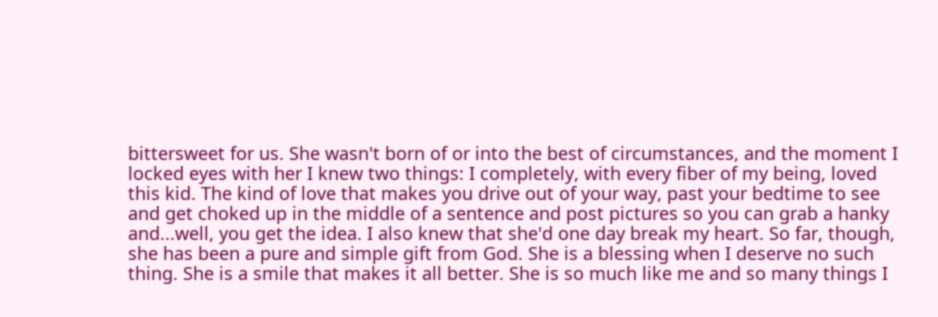bittersweet for us. She wasn't born of or into the best of circumstances, and the moment I locked eyes with her I knew two things: I completely, with every fiber of my being, loved this kid. The kind of love that makes you drive out of your way, past your bedtime to see and get choked up in the middle of a sentence and post pictures so you can grab a hanky and...well, you get the idea. I also knew that she'd one day break my heart. So far, though, she has been a pure and simple gift from God. She is a blessing when I deserve no such thing. She is a smile that makes it all better. She is so much like me and so many things I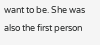want to be. She was also the first person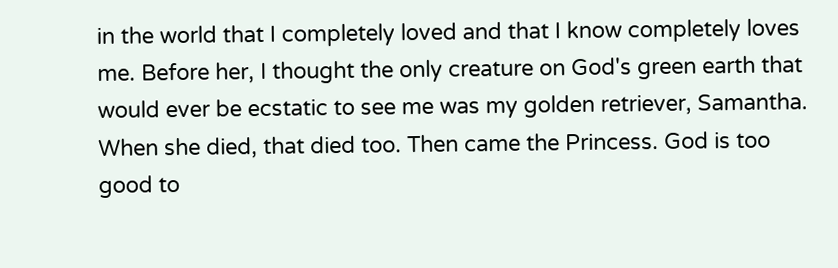in the world that I completely loved and that I know completely loves me. Before her, I thought the only creature on God's green earth that would ever be ecstatic to see me was my golden retriever, Samantha. When she died, that died too. Then came the Princess. God is too good to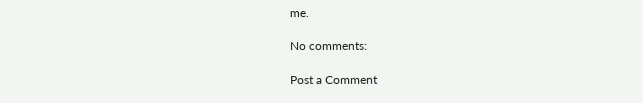me.

No comments:

Post a Comment